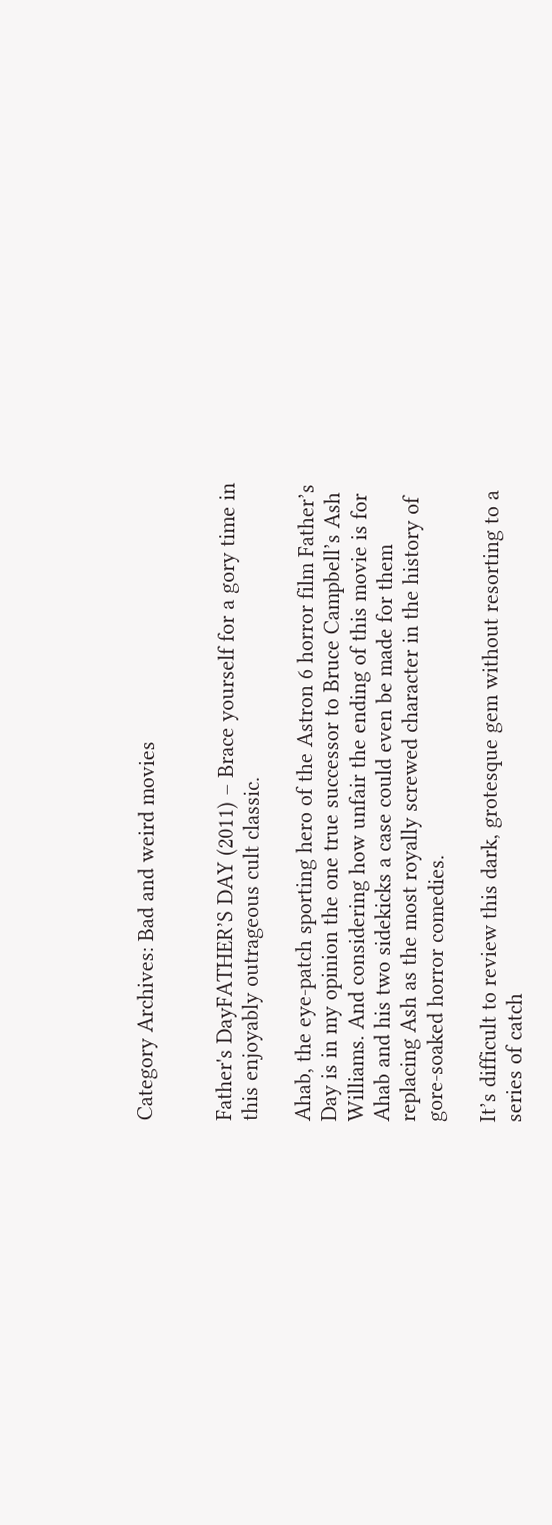Category Archives: Bad and weird movies


Father's DayFATHER’S DAY (2011) – Brace yourself for a gory time in this enjoyably outrageous cult classic.

Ahab, the eye-patch sporting hero of the Astron 6 horror film Father’s Day is in my opinion the one true successor to Bruce Campbell’s Ash Williams. And considering how unfair the ending of this movie is for Ahab and his two sidekicks a case could even be made for them replacing Ash as the most royally screwed character in the history of gore-soaked horror comedies.

It’s difficult to review this dark, grotesque gem without resorting to a series of catch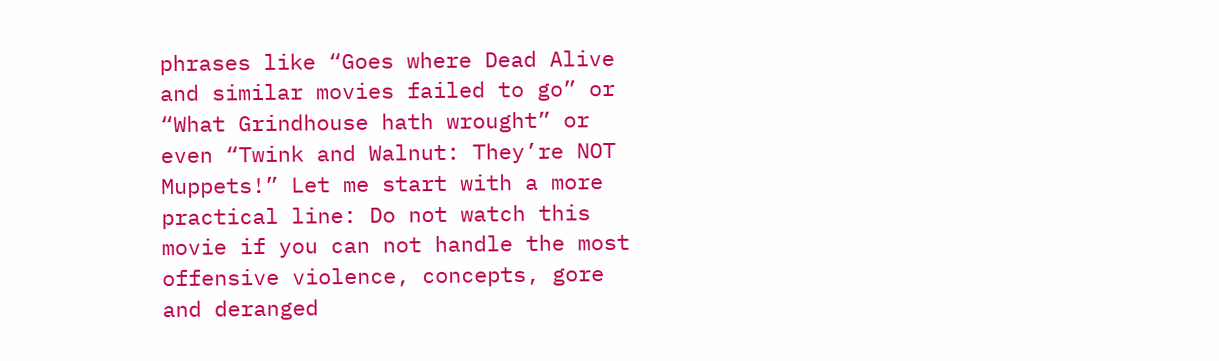phrases like “Goes where Dead Alive and similar movies failed to go” or “What Grindhouse hath wrought” or even “Twink and Walnut: They’re NOT Muppets!” Let me start with a more practical line: Do not watch this movie if you can not handle the most offensive violence, concepts, gore and deranged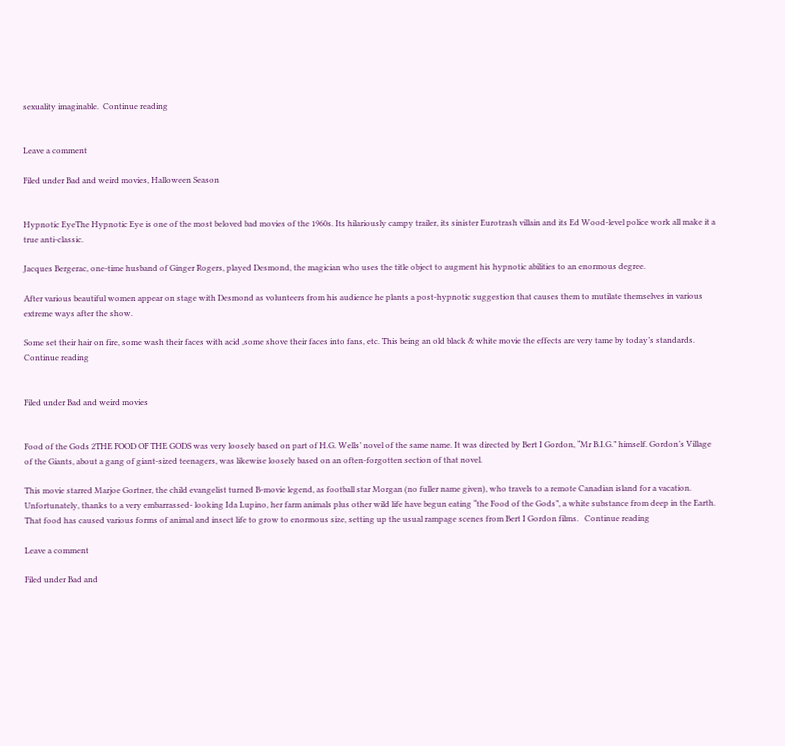sexuality imaginable.  Continue reading


Leave a comment

Filed under Bad and weird movies, Halloween Season


Hypnotic EyeThe Hypnotic Eye is one of the most beloved bad movies of the 1960s. Its hilariously campy trailer, its sinister Eurotrash villain and its Ed Wood-level police work all make it a true anti-classic.

Jacques Bergerac, one-time husband of Ginger Rogers, played Desmond, the magician who uses the title object to augment his hypnotic abilities to an enormous degree.

After various beautiful women appear on stage with Desmond as volunteers from his audience he plants a post-hypnotic suggestion that causes them to mutilate themselves in various extreme ways after the show.

Some set their hair on fire, some wash their faces with acid ,some shove their faces into fans, etc. This being an old black & white movie the effects are very tame by today’s standards.    Continue reading


Filed under Bad and weird movies


Food of the Gods 2THE FOOD OF THE GODS was very loosely based on part of H.G. Wells’ novel of the same name. It was directed by Bert I Gordon, “Mr B.I.G.” himself. Gordon’s Village of the Giants, about a gang of giant-sized teenagers, was likewise loosely based on an often-forgotten section of that novel.

This movie starred Marjoe Gortner, the child evangelist turned B-movie legend, as football star Morgan (no fuller name given), who travels to a remote Canadian island for a vacation. Unfortunately, thanks to a very embarrassed- looking Ida Lupino, her farm animals plus other wild life have begun eating “the Food of the Gods”, a white substance from deep in the Earth. That food has caused various forms of animal and insect life to grow to enormous size, setting up the usual rampage scenes from Bert I Gordon films.   Continue reading

Leave a comment

Filed under Bad and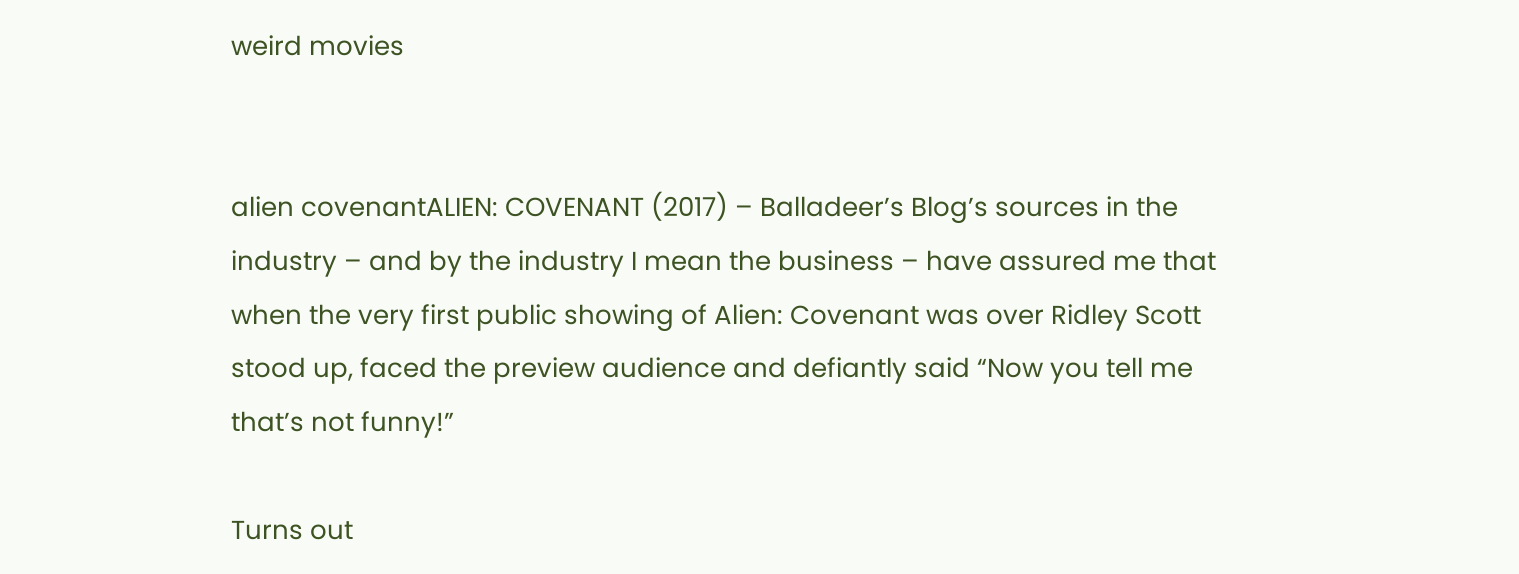weird movies


alien covenantALIEN: COVENANT (2017) – Balladeer’s Blog’s sources in the industry – and by the industry I mean the business – have assured me that when the very first public showing of Alien: Covenant was over Ridley Scott stood up, faced the preview audience and defiantly said “Now you tell me that’s not funny!”

Turns out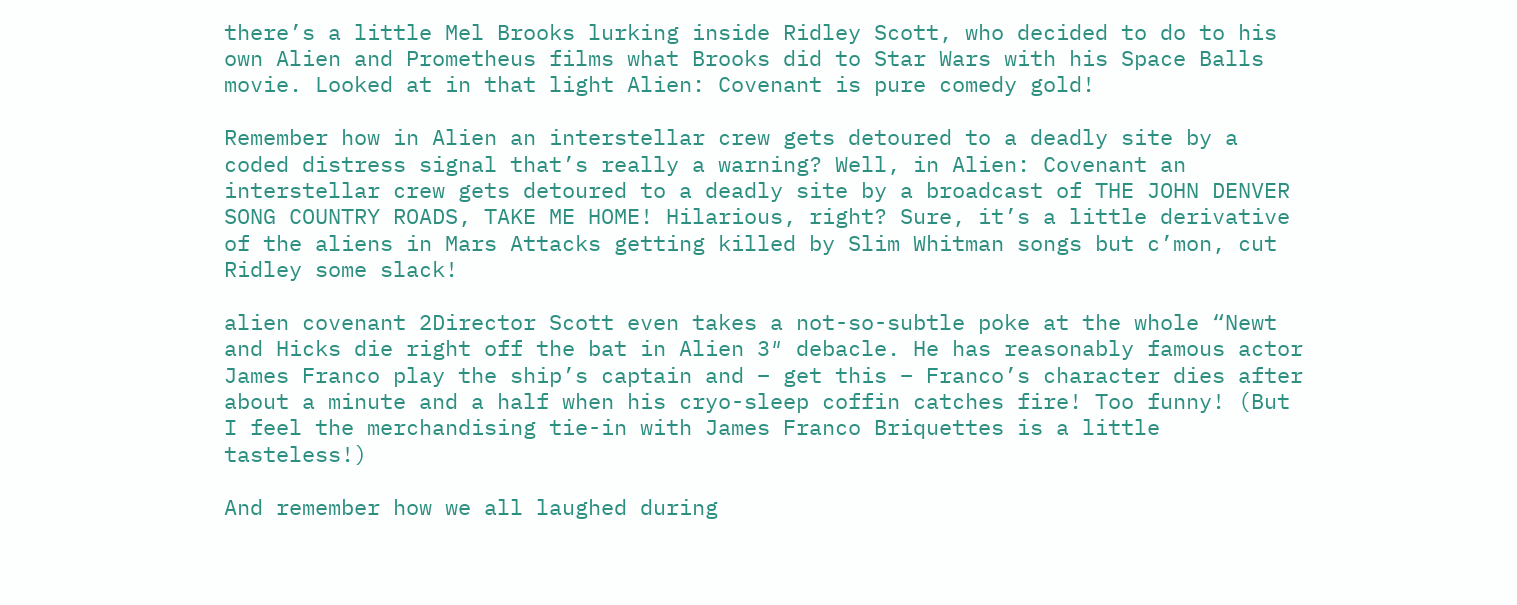there’s a little Mel Brooks lurking inside Ridley Scott, who decided to do to his own Alien and Prometheus films what Brooks did to Star Wars with his Space Balls movie. Looked at in that light Alien: Covenant is pure comedy gold!

Remember how in Alien an interstellar crew gets detoured to a deadly site by a coded distress signal that’s really a warning? Well, in Alien: Covenant an interstellar crew gets detoured to a deadly site by a broadcast of THE JOHN DENVER SONG COUNTRY ROADS, TAKE ME HOME! Hilarious, right? Sure, it’s a little derivative of the aliens in Mars Attacks getting killed by Slim Whitman songs but c’mon, cut Ridley some slack!

alien covenant 2Director Scott even takes a not-so-subtle poke at the whole “Newt and Hicks die right off the bat in Alien 3″ debacle. He has reasonably famous actor James Franco play the ship’s captain and – get this – Franco’s character dies after about a minute and a half when his cryo-sleep coffin catches fire! Too funny! (But I feel the merchandising tie-in with James Franco Briquettes is a little tasteless!)

And remember how we all laughed during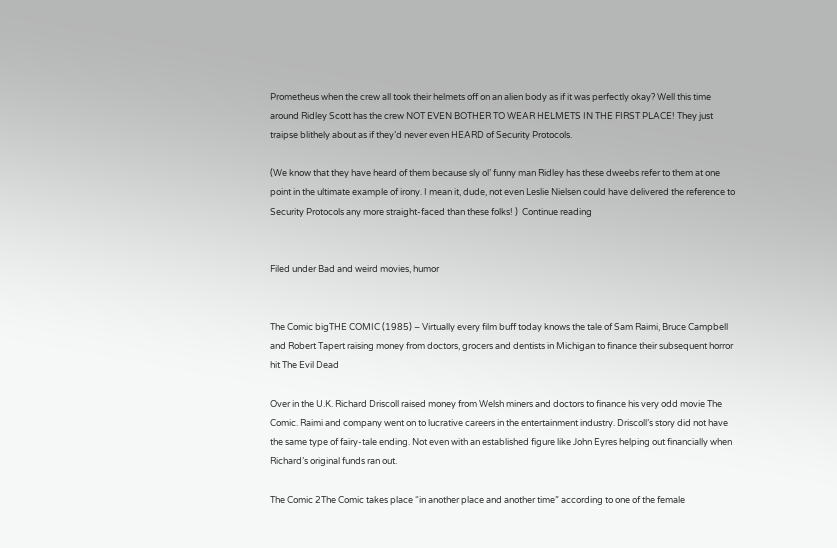Prometheus when the crew all took their helmets off on an alien body as if it was perfectly okay? Well this time around Ridley Scott has the crew NOT EVEN BOTHER TO WEAR HELMETS IN THE FIRST PLACE! They just traipse blithely about as if they’d never even HEARD of Security Protocols.

(We know that they have heard of them because sly ol’ funny man Ridley has these dweebs refer to them at one point in the ultimate example of irony. I mean it, dude, not even Leslie Nielsen could have delivered the reference to Security Protocols any more straight-faced than these folks! )  Continue reading


Filed under Bad and weird movies, humor


The Comic bigTHE COMIC (1985) – Virtually every film buff today knows the tale of Sam Raimi, Bruce Campbell and Robert Tapert raising money from doctors, grocers and dentists in Michigan to finance their subsequent horror hit The Evil Dead

Over in the U.K. Richard Driscoll raised money from Welsh miners and doctors to finance his very odd movie The Comic. Raimi and company went on to lucrative careers in the entertainment industry. Driscoll’s story did not have the same type of fairy-tale ending. Not even with an established figure like John Eyres helping out financially when Richard’s original funds ran out.

The Comic 2The Comic takes place “in another place and another time” according to one of the female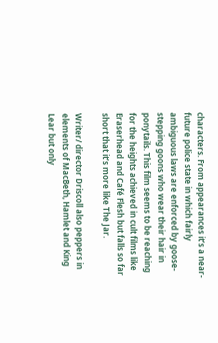characters. From appearances it’s a near-future police state in which fairly ambiguous laws are enforced by goose-stepping goons who wear their hair in ponytails. This film seems to be reaching for the heights achieved in cult films like Eraserhead and Café Flesh but falls so far short that it’s more like The Jar.

Writer/ director Driscoll also peppers in elements of MacBeth, Hamlet and King Lear but only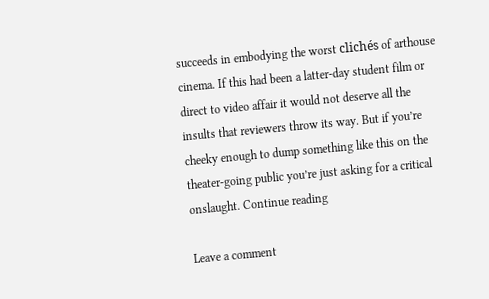succeeds in embodying the worst clichés of arthouse cinema. If this had been a latter-day student film or direct to video affair it would not deserve all the insults that reviewers throw its way. But if you’re cheeky enough to dump something like this on the theater-going public you’re just asking for a critical onslaught. Continue reading

Leave a comment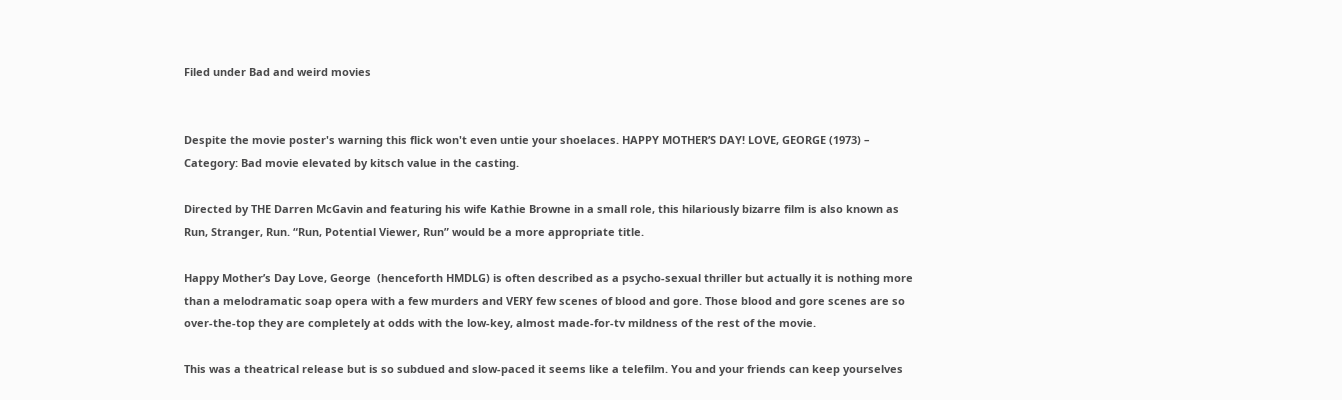Filed under Bad and weird movies


Despite the movie poster's warning this flick won't even untie your shoelaces. HAPPY MOTHER’S DAY! LOVE, GEORGE (1973) – Category: Bad movie elevated by kitsch value in the casting.

Directed by THE Darren McGavin and featuring his wife Kathie Browne in a small role, this hilariously bizarre film is also known as Run, Stranger, Run. “Run, Potential Viewer, Run” would be a more appropriate title.

Happy Mother’s Day Love, George  (henceforth HMDLG) is often described as a psycho-sexual thriller but actually it is nothing more than a melodramatic soap opera with a few murders and VERY few scenes of blood and gore. Those blood and gore scenes are so over-the-top they are completely at odds with the low-key, almost made-for-tv mildness of the rest of the movie.

This was a theatrical release but is so subdued and slow-paced it seems like a telefilm. You and your friends can keep yourselves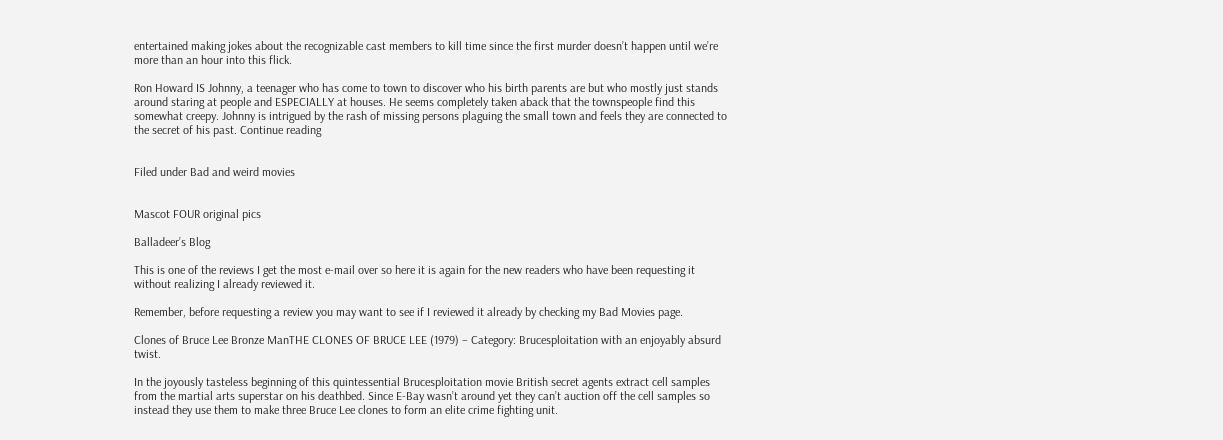entertained making jokes about the recognizable cast members to kill time since the first murder doesn’t happen until we’re more than an hour into this flick.

Ron Howard IS Johnny, a teenager who has come to town to discover who his birth parents are but who mostly just stands around staring at people and ESPECIALLY at houses. He seems completely taken aback that the townspeople find this somewhat creepy. Johnny is intrigued by the rash of missing persons plaguing the small town and feels they are connected to the secret of his past. Continue reading


Filed under Bad and weird movies


Mascot FOUR original pics

Balladeer’s Blog

This is one of the reviews I get the most e-mail over so here it is again for the new readers who have been requesting it without realizing I already reviewed it.

Remember, before requesting a review you may want to see if I reviewed it already by checking my Bad Movies page.

Clones of Bruce Lee Bronze ManTHE CLONES OF BRUCE LEE (1979) – Category: Brucesploitation with an enjoyably absurd twist.

In the joyously tasteless beginning of this quintessential Brucesploitation movie British secret agents extract cell samples from the martial arts superstar on his deathbed. Since E-Bay wasn’t around yet they can’t auction off the cell samples so instead they use them to make three Bruce Lee clones to form an elite crime fighting unit.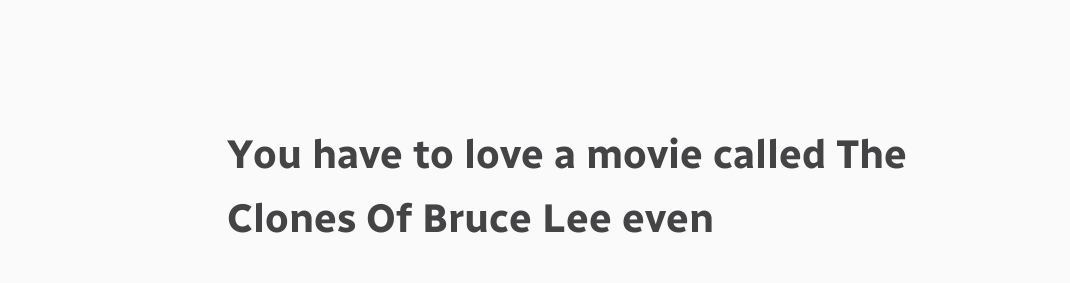You have to love a movie called The Clones Of Bruce Lee even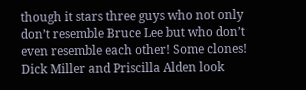though it stars three guys who not only don’t resemble Bruce Lee but who don’t even resemble each other! Some clones! Dick Miller and Priscilla Alden look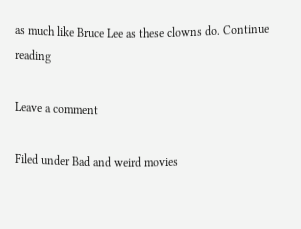as much like Bruce Lee as these clowns do. Continue reading

Leave a comment

Filed under Bad and weird movies